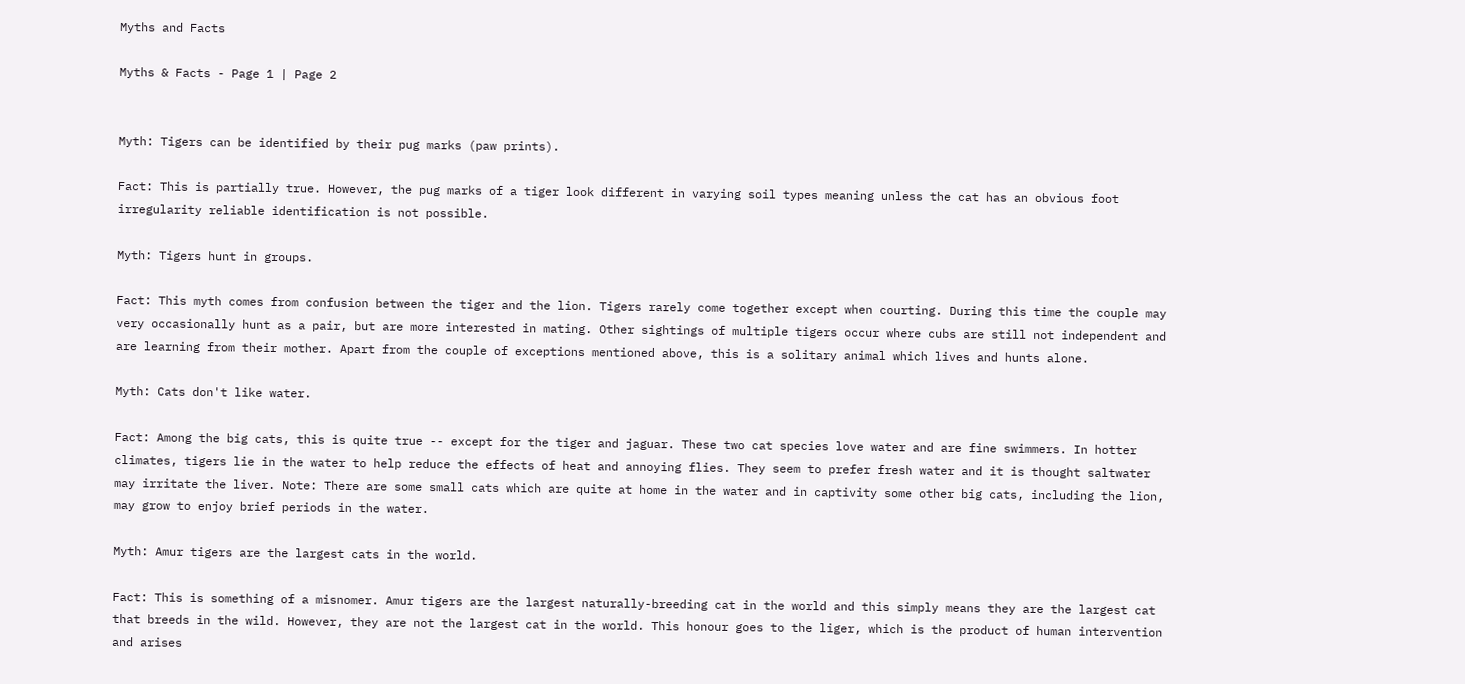Myths and Facts

Myths & Facts - Page 1 | Page 2


Myth: Tigers can be identified by their pug marks (paw prints).

Fact: This is partially true. However, the pug marks of a tiger look different in varying soil types meaning unless the cat has an obvious foot irregularity reliable identification is not possible.

Myth: Tigers hunt in groups.

Fact: This myth comes from confusion between the tiger and the lion. Tigers rarely come together except when courting. During this time the couple may very occasionally hunt as a pair, but are more interested in mating. Other sightings of multiple tigers occur where cubs are still not independent and are learning from their mother. Apart from the couple of exceptions mentioned above, this is a solitary animal which lives and hunts alone.

Myth: Cats don't like water.

Fact: Among the big cats, this is quite true -- except for the tiger and jaguar. These two cat species love water and are fine swimmers. In hotter climates, tigers lie in the water to help reduce the effects of heat and annoying flies. They seem to prefer fresh water and it is thought saltwater may irritate the liver. Note: There are some small cats which are quite at home in the water and in captivity some other big cats, including the lion, may grow to enjoy brief periods in the water.

Myth: Amur tigers are the largest cats in the world.

Fact: This is something of a misnomer. Amur tigers are the largest naturally-breeding cat in the world and this simply means they are the largest cat that breeds in the wild. However, they are not the largest cat in the world. This honour goes to the liger, which is the product of human intervention and arises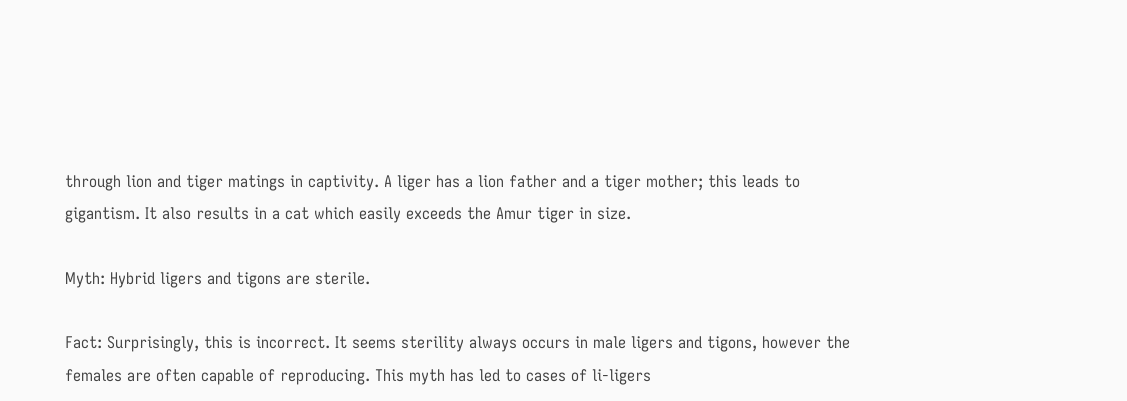through lion and tiger matings in captivity. A liger has a lion father and a tiger mother; this leads to gigantism. It also results in a cat which easily exceeds the Amur tiger in size.

Myth: Hybrid ligers and tigons are sterile.

Fact: Surprisingly, this is incorrect. It seems sterility always occurs in male ligers and tigons, however the females are often capable of reproducing. This myth has led to cases of li-ligers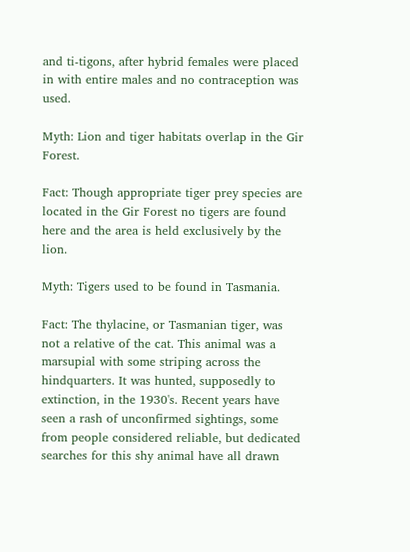and ti-tigons, after hybrid females were placed in with entire males and no contraception was used.

Myth: Lion and tiger habitats overlap in the Gir Forest.

Fact: Though appropriate tiger prey species are located in the Gir Forest no tigers are found here and the area is held exclusively by the lion.

Myth: Tigers used to be found in Tasmania.

Fact: The thylacine, or Tasmanian tiger, was not a relative of the cat. This animal was a marsupial with some striping across the hindquarters. It was hunted, supposedly to extinction, in the 1930's. Recent years have seen a rash of unconfirmed sightings, some from people considered reliable, but dedicated searches for this shy animal have all drawn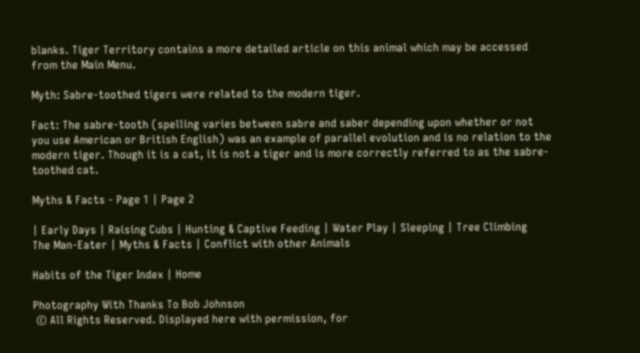blanks. Tiger Territory contains a more detailed article on this animal which may be accessed from the Main Menu.

Myth: Sabre-toothed tigers were related to the modern tiger.

Fact: The sabre-tooth (spelling varies between sabre and saber depending upon whether or not you use American or British English) was an example of parallel evolution and is no relation to the modern tiger. Though it is a cat, it is not a tiger and is more correctly referred to as the sabre-toothed cat.

Myths & Facts - Page 1 | Page 2

| Early Days | Raising Cubs | Hunting & Captive Feeding | Water Play | Sleeping | Tree Climbing
The Man-Eater | Myths & Facts | Conflict with other Animals

Habits of the Tiger Index | Home

Photography With Thanks To Bob Johnson
 © All Rights Reserved. Displayed here with permission, for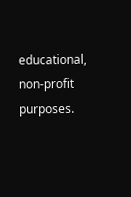educational, non-profit purposes.